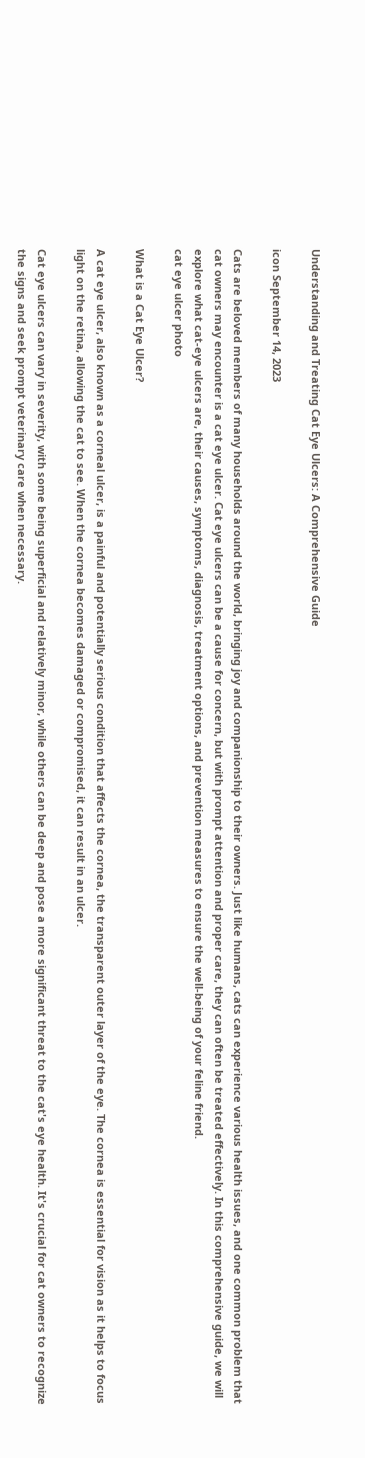Understanding and Treating Cat Eye Ulcers: A Comprehensive Guide

icon September 14, 2023

Cats are beloved members of many households around the world, bringing joy and companionship to their owners. Just like humans, cats can experience various health issues, and one common problem that cat owners may encounter is a cat eye ulcer. Cat eye ulcers can be a cause for concern, but with prompt attention and proper care, they can often be treated effectively. In this comprehensive guide, we will explore what cat-eye ulcers are, their causes, symptoms, diagnosis, treatment options, and prevention measures to ensure the well-being of your feline friend.
cat eye ulcer photo

What is a Cat Eye Ulcer?

A cat eye ulcer, also known as a corneal ulcer, is a painful and potentially serious condition that affects the cornea, the transparent outer layer of the eye. The cornea is essential for vision as it helps to focus light on the retina, allowing the cat to see. When the cornea becomes damaged or compromised, it can result in an ulcer.

Cat eye ulcers can vary in severity, with some being superficial and relatively minor, while others can be deep and pose a more significant threat to the cat's eye health. It's crucial for cat owners to recognize the signs and seek prompt veterinary care when necessary.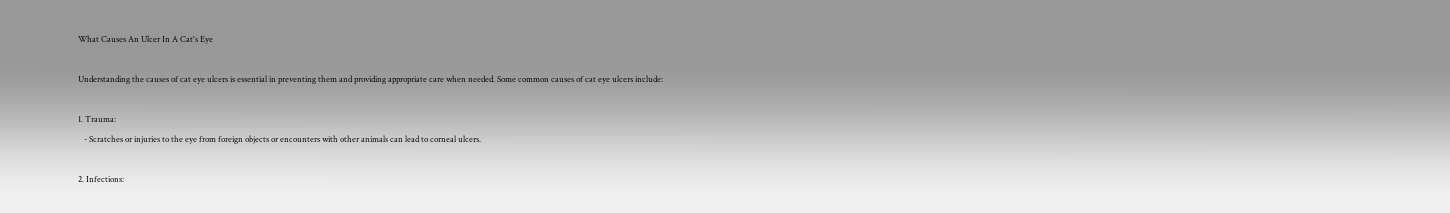What Causes An Ulcer In A Cat's Eye

Understanding the causes of cat eye ulcers is essential in preventing them and providing appropriate care when needed. Some common causes of cat eye ulcers include:

1. Trauma:
   - Scratches or injuries to the eye from foreign objects or encounters with other animals can lead to corneal ulcers.

2. Infections: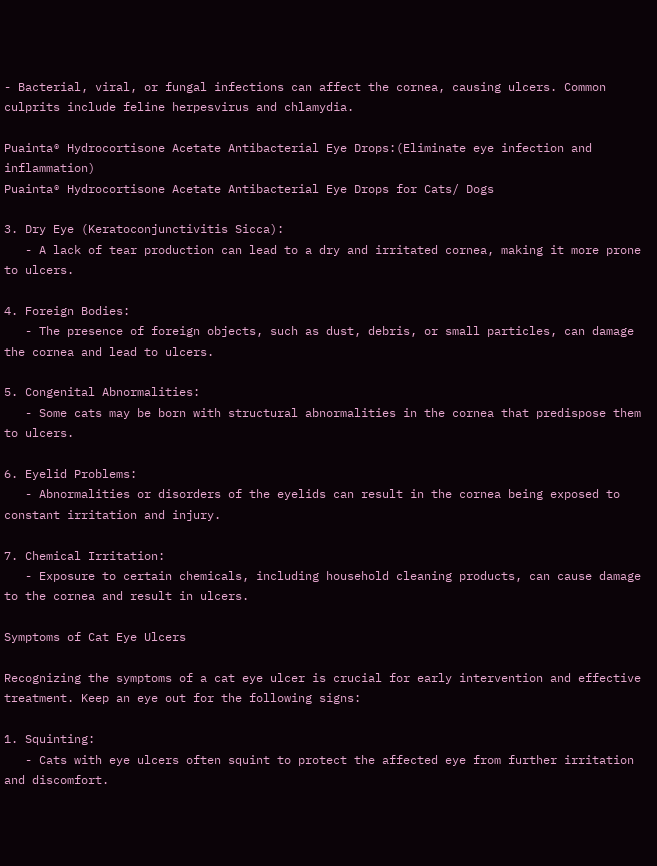- Bacterial, viral, or fungal infections can affect the cornea, causing ulcers. Common culprits include feline herpesvirus and chlamydia.

Puainta® Hydrocortisone Acetate Antibacterial Eye Drops:(Eliminate eye infection and inflammation)
Puainta® Hydrocortisone Acetate Antibacterial Eye Drops for Cats/ Dogs

3. Dry Eye (Keratoconjunctivitis Sicca):
   - A lack of tear production can lead to a dry and irritated cornea, making it more prone to ulcers.

4. Foreign Bodies:
   - The presence of foreign objects, such as dust, debris, or small particles, can damage the cornea and lead to ulcers.

5. Congenital Abnormalities:
   - Some cats may be born with structural abnormalities in the cornea that predispose them to ulcers.

6. Eyelid Problems:
   - Abnormalities or disorders of the eyelids can result in the cornea being exposed to constant irritation and injury.

7. Chemical Irritation:
   - Exposure to certain chemicals, including household cleaning products, can cause damage to the cornea and result in ulcers.

Symptoms of Cat Eye Ulcers

Recognizing the symptoms of a cat eye ulcer is crucial for early intervention and effective treatment. Keep an eye out for the following signs:

1. Squinting:
   - Cats with eye ulcers often squint to protect the affected eye from further irritation and discomfort.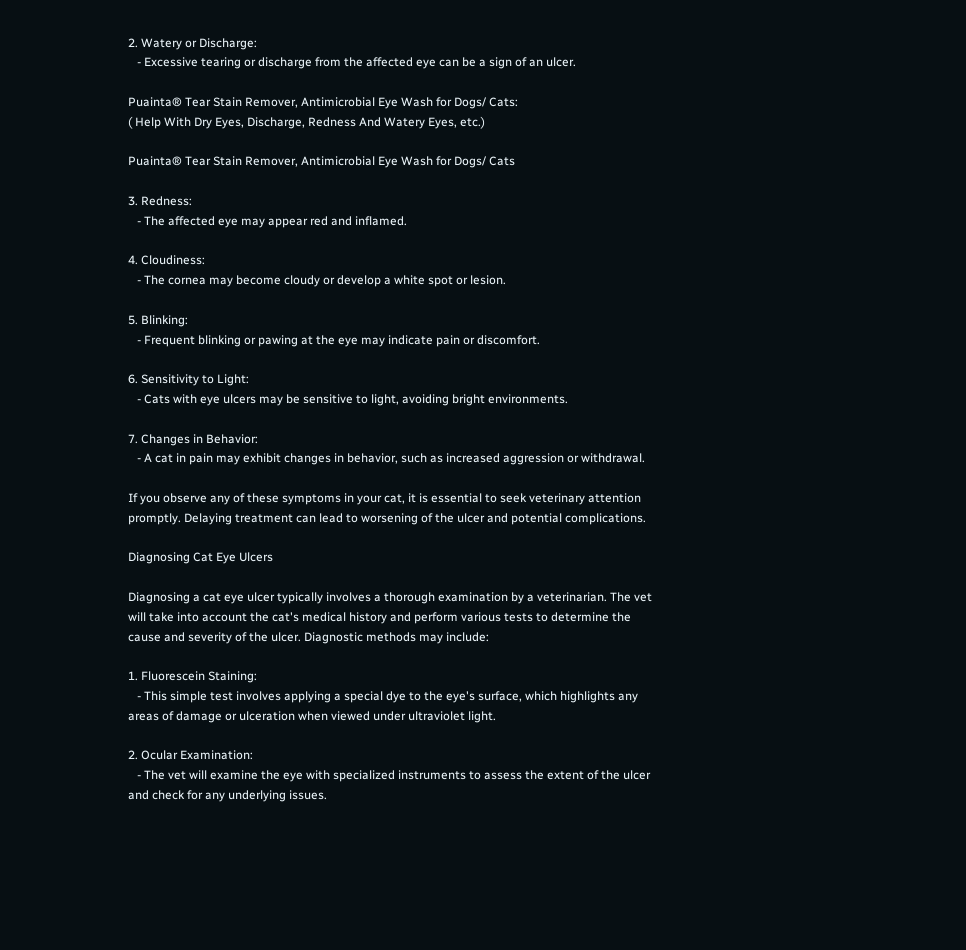2. Watery or Discharge:
   - Excessive tearing or discharge from the affected eye can be a sign of an ulcer.

Puainta® Tear Stain Remover, Antimicrobial Eye Wash for Dogs/ Cats:
( Help With Dry Eyes, Discharge, Redness And Watery Eyes, etc.)

Puainta® Tear Stain Remover, Antimicrobial Eye Wash for Dogs/ Cats

3. Redness:
   - The affected eye may appear red and inflamed.

4. Cloudiness:
   - The cornea may become cloudy or develop a white spot or lesion.

5. Blinking:
   - Frequent blinking or pawing at the eye may indicate pain or discomfort.

6. Sensitivity to Light:
   - Cats with eye ulcers may be sensitive to light, avoiding bright environments.

7. Changes in Behavior:
   - A cat in pain may exhibit changes in behavior, such as increased aggression or withdrawal.

If you observe any of these symptoms in your cat, it is essential to seek veterinary attention promptly. Delaying treatment can lead to worsening of the ulcer and potential complications.

Diagnosing Cat Eye Ulcers

Diagnosing a cat eye ulcer typically involves a thorough examination by a veterinarian. The vet will take into account the cat's medical history and perform various tests to determine the cause and severity of the ulcer. Diagnostic methods may include:

1. Fluorescein Staining:
   - This simple test involves applying a special dye to the eye's surface, which highlights any areas of damage or ulceration when viewed under ultraviolet light.

2. Ocular Examination:
   - The vet will examine the eye with specialized instruments to assess the extent of the ulcer and check for any underlying issues.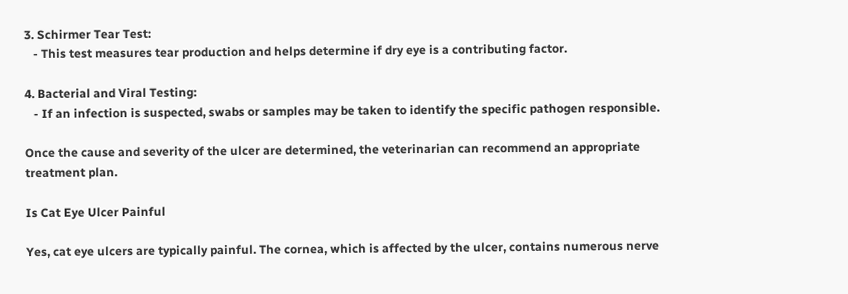3. Schirmer Tear Test:
   - This test measures tear production and helps determine if dry eye is a contributing factor.

4. Bacterial and Viral Testing:
   - If an infection is suspected, swabs or samples may be taken to identify the specific pathogen responsible.

Once the cause and severity of the ulcer are determined, the veterinarian can recommend an appropriate treatment plan.

Is Cat Eye Ulcer Painful

Yes, cat eye ulcers are typically painful. The cornea, which is affected by the ulcer, contains numerous nerve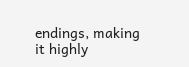endings, making it highly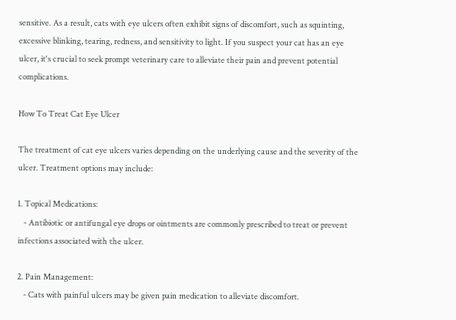sensitive. As a result, cats with eye ulcers often exhibit signs of discomfort, such as squinting, excessive blinking, tearing, redness, and sensitivity to light. If you suspect your cat has an eye ulcer, it's crucial to seek prompt veterinary care to alleviate their pain and prevent potential complications.

How To Treat Cat Eye Ulcer

The treatment of cat eye ulcers varies depending on the underlying cause and the severity of the ulcer. Treatment options may include:

1. Topical Medications:
   - Antibiotic or antifungal eye drops or ointments are commonly prescribed to treat or prevent infections associated with the ulcer.

2. Pain Management:
   - Cats with painful ulcers may be given pain medication to alleviate discomfort.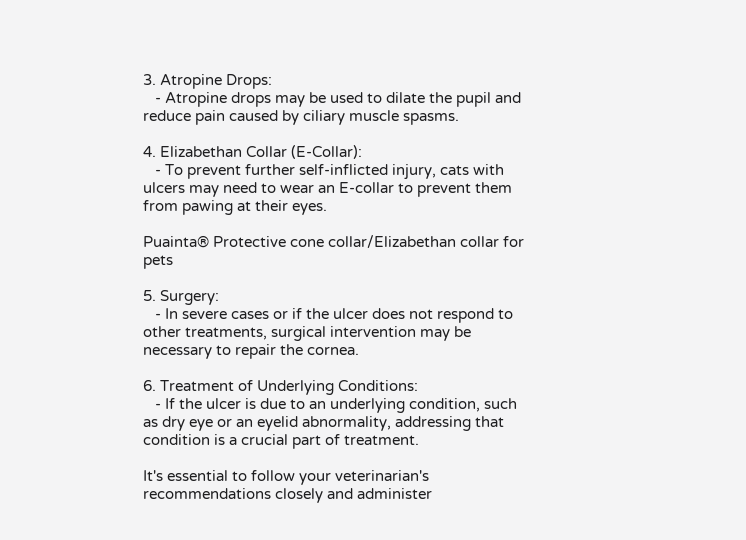3. Atropine Drops:
   - Atropine drops may be used to dilate the pupil and reduce pain caused by ciliary muscle spasms.

4. Elizabethan Collar (E-Collar):
   - To prevent further self-inflicted injury, cats with ulcers may need to wear an E-collar to prevent them from pawing at their eyes.

Puainta® Protective cone collar/Elizabethan collar for pets

5. Surgery:
   - In severe cases or if the ulcer does not respond to other treatments, surgical intervention may be necessary to repair the cornea.

6. Treatment of Underlying Conditions:
   - If the ulcer is due to an underlying condition, such as dry eye or an eyelid abnormality, addressing that condition is a crucial part of treatment.

It's essential to follow your veterinarian's recommendations closely and administer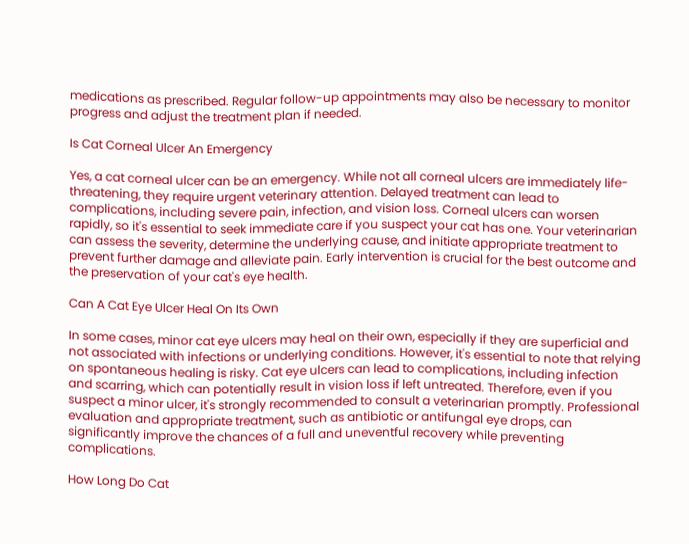medications as prescribed. Regular follow-up appointments may also be necessary to monitor progress and adjust the treatment plan if needed.

Is Cat Corneal Ulcer An Emergency

Yes, a cat corneal ulcer can be an emergency. While not all corneal ulcers are immediately life-threatening, they require urgent veterinary attention. Delayed treatment can lead to complications, including severe pain, infection, and vision loss. Corneal ulcers can worsen rapidly, so it's essential to seek immediate care if you suspect your cat has one. Your veterinarian can assess the severity, determine the underlying cause, and initiate appropriate treatment to prevent further damage and alleviate pain. Early intervention is crucial for the best outcome and the preservation of your cat's eye health.

Can A Cat Eye Ulcer Heal On Its Own

In some cases, minor cat eye ulcers may heal on their own, especially if they are superficial and not associated with infections or underlying conditions. However, it's essential to note that relying on spontaneous healing is risky. Cat eye ulcers can lead to complications, including infection and scarring, which can potentially result in vision loss if left untreated. Therefore, even if you suspect a minor ulcer, it's strongly recommended to consult a veterinarian promptly. Professional evaluation and appropriate treatment, such as antibiotic or antifungal eye drops, can significantly improve the chances of a full and uneventful recovery while preventing complications.

How Long Do Cat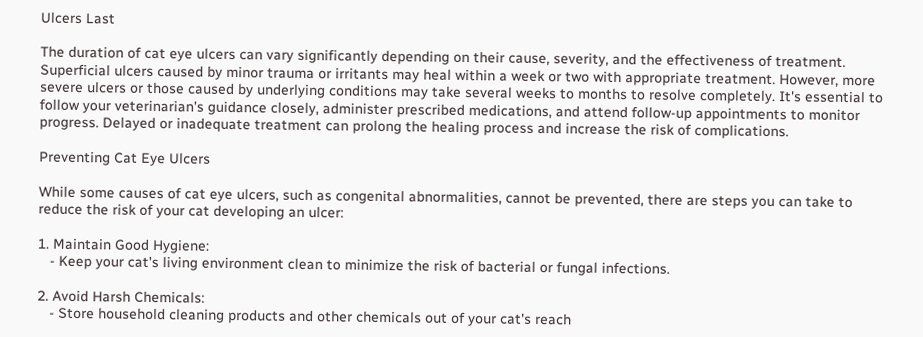Ulcers Last

The duration of cat eye ulcers can vary significantly depending on their cause, severity, and the effectiveness of treatment. Superficial ulcers caused by minor trauma or irritants may heal within a week or two with appropriate treatment. However, more severe ulcers or those caused by underlying conditions may take several weeks to months to resolve completely. It's essential to follow your veterinarian's guidance closely, administer prescribed medications, and attend follow-up appointments to monitor progress. Delayed or inadequate treatment can prolong the healing process and increase the risk of complications.

Preventing Cat Eye Ulcers

While some causes of cat eye ulcers, such as congenital abnormalities, cannot be prevented, there are steps you can take to reduce the risk of your cat developing an ulcer:

1. Maintain Good Hygiene:
   - Keep your cat's living environment clean to minimize the risk of bacterial or fungal infections.

2. Avoid Harsh Chemicals:
   - Store household cleaning products and other chemicals out of your cat's reach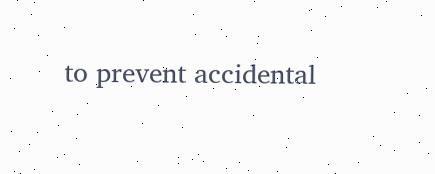to prevent accidental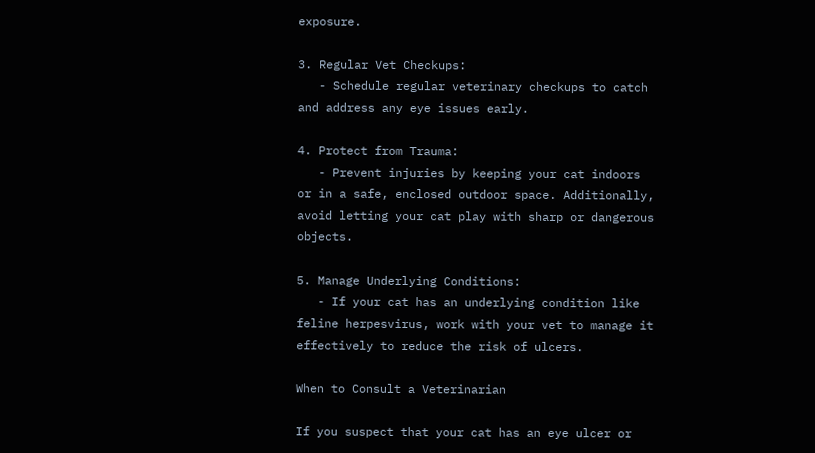exposure.

3. Regular Vet Checkups:
   - Schedule regular veterinary checkups to catch and address any eye issues early.

4. Protect from Trauma:
   - Prevent injuries by keeping your cat indoors or in a safe, enclosed outdoor space. Additionally, avoid letting your cat play with sharp or dangerous objects.

5. Manage Underlying Conditions:
   - If your cat has an underlying condition like feline herpesvirus, work with your vet to manage it effectively to reduce the risk of ulcers.

When to Consult a Veterinarian

If you suspect that your cat has an eye ulcer or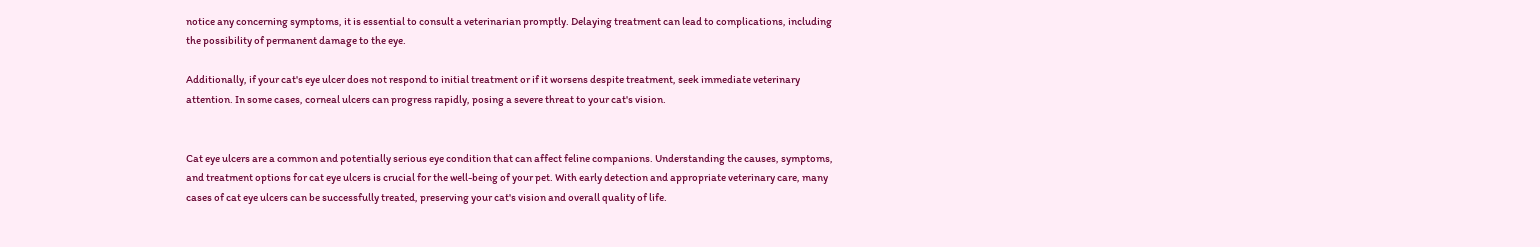notice any concerning symptoms, it is essential to consult a veterinarian promptly. Delaying treatment can lead to complications, including the possibility of permanent damage to the eye.

Additionally, if your cat's eye ulcer does not respond to initial treatment or if it worsens despite treatment, seek immediate veterinary attention. In some cases, corneal ulcers can progress rapidly, posing a severe threat to your cat's vision.


Cat eye ulcers are a common and potentially serious eye condition that can affect feline companions. Understanding the causes, symptoms, and treatment options for cat eye ulcers is crucial for the well-being of your pet. With early detection and appropriate veterinary care, many cases of cat eye ulcers can be successfully treated, preserving your cat's vision and overall quality of life.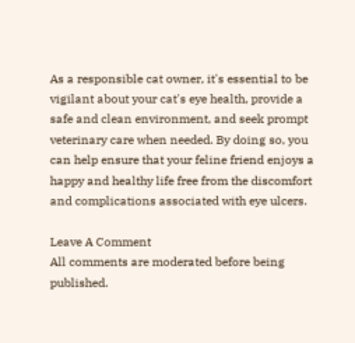As a responsible cat owner, it's essential to be vigilant about your cat's eye health, provide a safe and clean environment, and seek prompt veterinary care when needed. By doing so, you can help ensure that your feline friend enjoys a happy and healthy life free from the discomfort and complications associated with eye ulcers.

Leave A Comment
All comments are moderated before being published.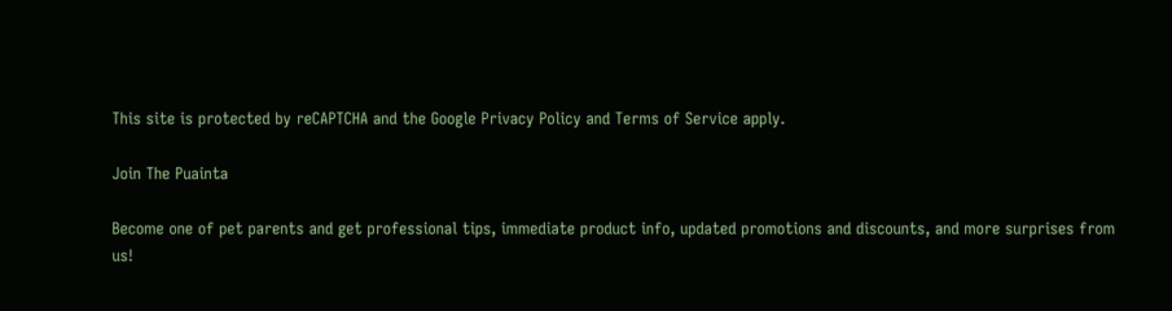This site is protected by reCAPTCHA and the Google Privacy Policy and Terms of Service apply.

Join The Puainta

Become one of pet parents and get professional tips, immediate product info, updated promotions and discounts, and more surprises from us!